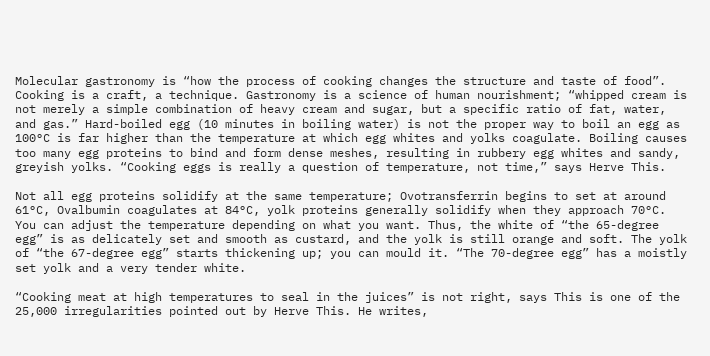Molecular gastronomy is “how the process of cooking changes the structure and taste of food”. Cooking is a craft, a technique. Gastronomy is a science of human nourishment; “whipped cream is not merely a simple combination of heavy cream and sugar, but a specific ratio of fat, water, and gas.” Hard-boiled egg (10 minutes in boiling water) is not the proper way to boil an egg as 100°C is far higher than the temperature at which egg whites and yolks coagulate. Boiling causes too many egg proteins to bind and form dense meshes, resulting in rubbery egg whites and sandy, greyish yolks. “Cooking eggs is really a question of temperature, not time,” says Herve This.

Not all egg proteins solidify at the same temperature; Ovotransferrin begins to set at around 61°C, Ovalbumin coagulates at 84°C, yolk proteins generally solidify when they approach 70°C. You can adjust the temperature depending on what you want. Thus, the white of “the 65-degree egg” is as delicately set and smooth as custard, and the yolk is still orange and soft. The yolk of “the 67-degree egg” starts thickening up; you can mould it. “The 70-degree egg” has a moistly set yolk and a very tender white.

“Cooking meat at high temperatures to seal in the juices” is not right, says This is one of the 25,000 irregularities pointed out by Herve This. He writes,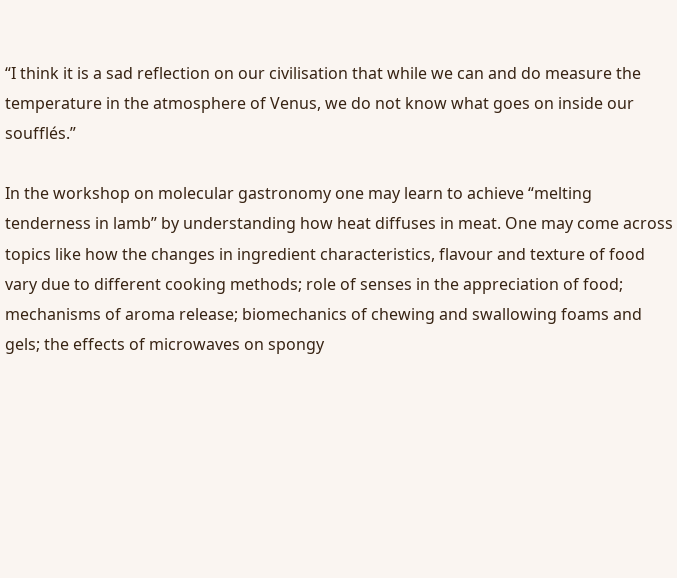“I think it is a sad reflection on our civilisation that while we can and do measure the temperature in the atmosphere of Venus, we do not know what goes on inside our soufflés.”

In the workshop on molecular gastronomy one may learn to achieve “melting tenderness in lamb” by understanding how heat diffuses in meat. One may come across topics like how the changes in ingredient characteristics, flavour and texture of food vary due to different cooking methods; role of senses in the appreciation of food; mechanisms of aroma release; biomechanics of chewing and swallowing foams and gels; the effects of microwaves on spongy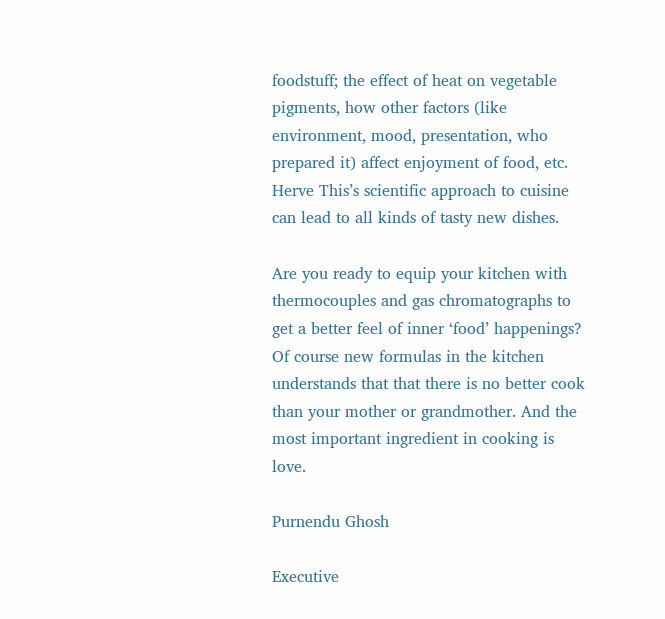foodstuff; the effect of heat on vegetable pigments, how other factors (like environment, mood, presentation, who prepared it) affect enjoyment of food, etc. Herve This’s scientific approach to cuisine can lead to all kinds of tasty new dishes.

Are you ready to equip your kitchen with thermocouples and gas chromatographs to get a better feel of inner ‘food’ happenings? Of course new formulas in the kitchen understands that that there is no better cook than your mother or grandmother. And the most important ingredient in cooking is love.

Purnendu Ghosh

Executive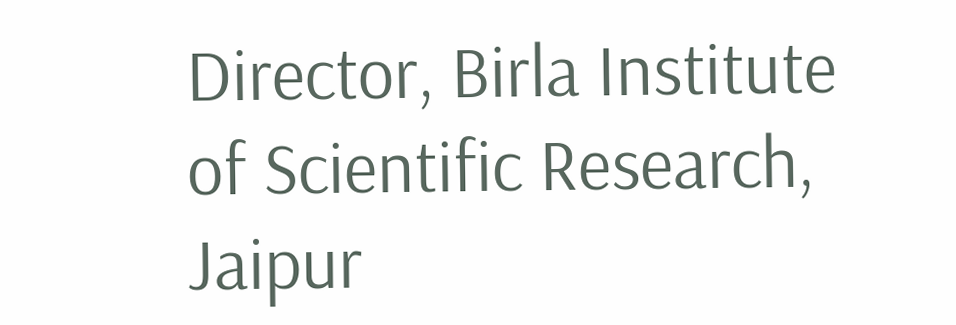Director, Birla Institute of Scientific Research, Jaipur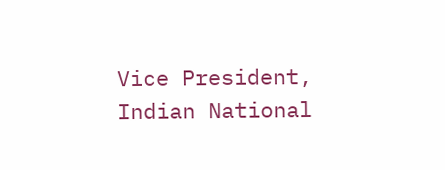Vice President, Indian National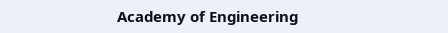Academy of Engineering